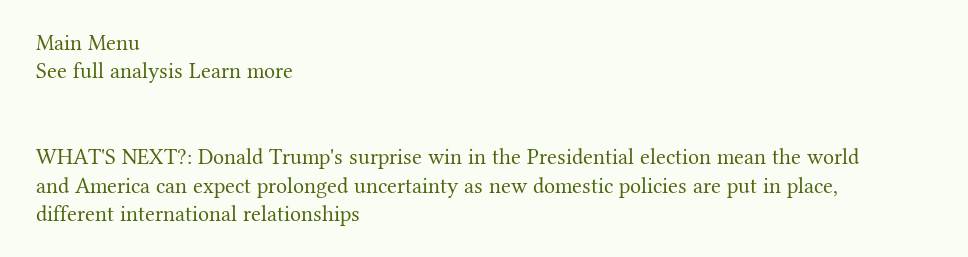Main Menu
See full analysis Learn more


WHAT'S NEXT?: Donald Trump's surprise win in the Presidential election mean the world and America can expect prolonged uncertainty as new domestic policies are put in place, different international relationships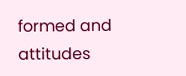formed and attitudes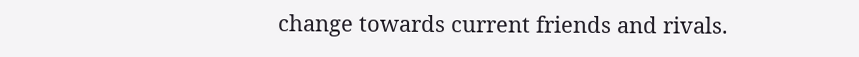change towards current friends and rivals.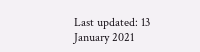Last updated: 13 January 2021